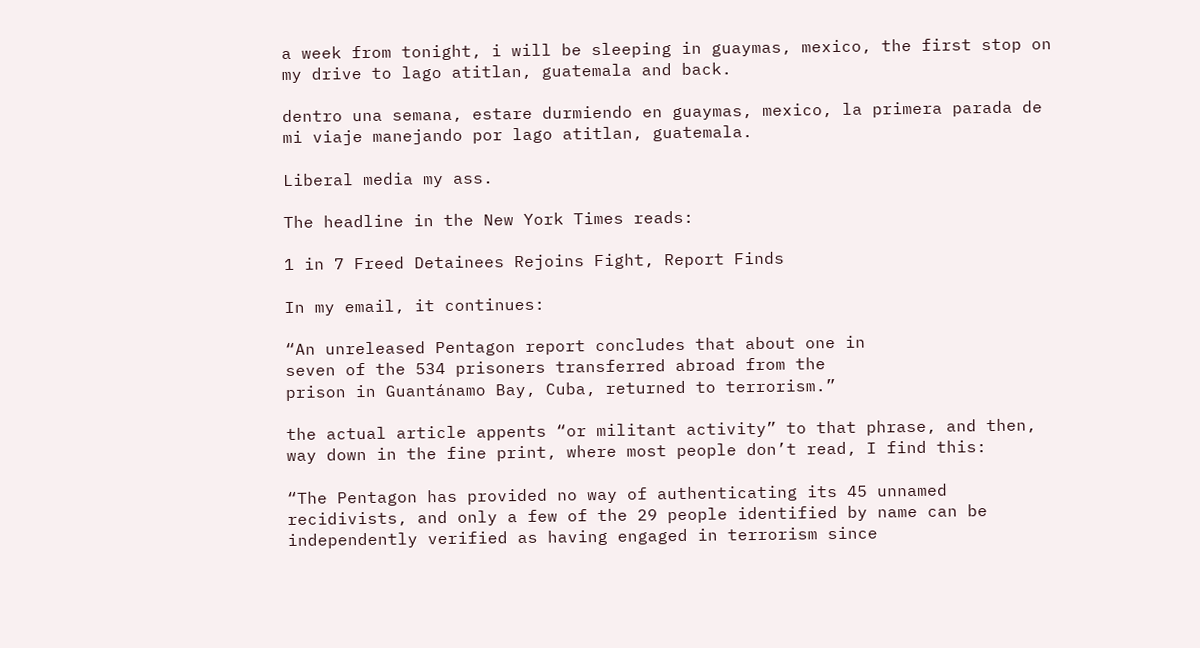a week from tonight, i will be sleeping in guaymas, mexico, the first stop on my drive to lago atitlan, guatemala and back.

dentro una semana, estare durmiendo en guaymas, mexico, la primera parada de mi viaje manejando por lago atitlan, guatemala.

Liberal media my ass.

The headline in the New York Times reads:

1 in 7 Freed Detainees Rejoins Fight, Report Finds

In my email, it continues:

“An unreleased Pentagon report concludes that about one in
seven of the 534 prisoners transferred abroad from the
prison in Guantánamo Bay, Cuba, returned to terrorism.”

the actual article appents “or militant activity” to that phrase, and then, way down in the fine print, where most people don’t read, I find this:

“The Pentagon has provided no way of authenticating its 45 unnamed recidivists, and only a few of the 29 people identified by name can be independently verified as having engaged in terrorism since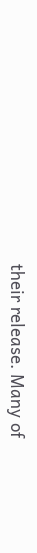their release. Many of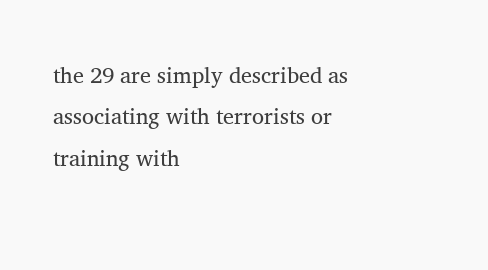the 29 are simply described as associating with terrorists or training with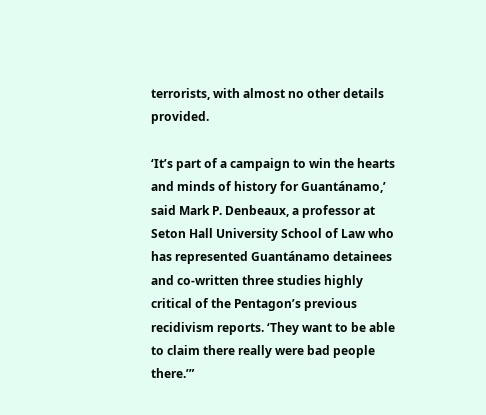terrorists, with almost no other details provided.

‘It’s part of a campaign to win the hearts and minds of history for Guantánamo,’ said Mark P. Denbeaux, a professor at Seton Hall University School of Law who has represented Guantánamo detainees and co-written three studies highly critical of the Pentagon’s previous recidivism reports. ‘They want to be able to claim there really were bad people there.’”